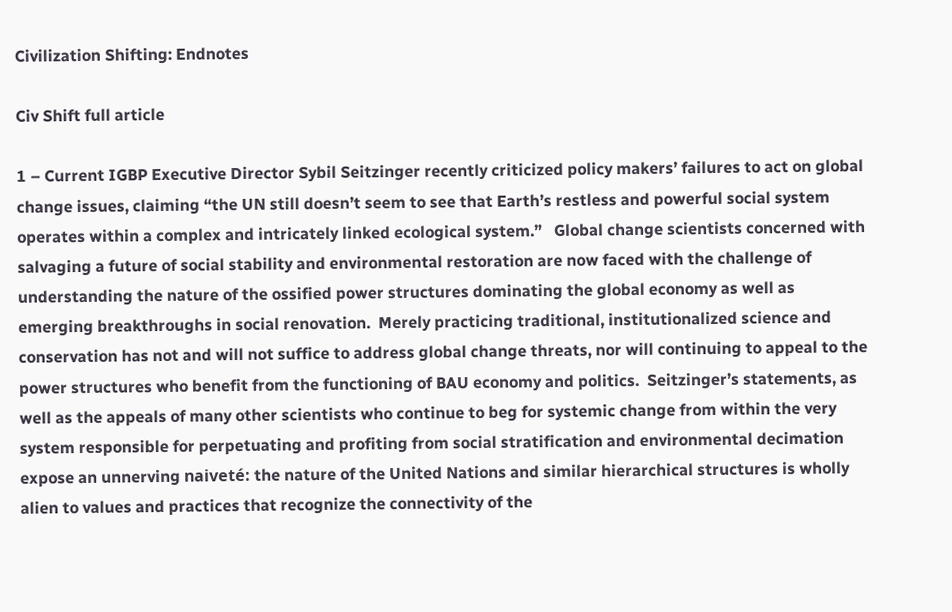Civilization Shifting: Endnotes

Civ Shift full article

1 – Current IGBP Executive Director Sybil Seitzinger recently criticized policy makers’ failures to act on global change issues, claiming “the UN still doesn’t seem to see that Earth’s restless and powerful social system operates within a complex and intricately linked ecological system.”   Global change scientists concerned with salvaging a future of social stability and environmental restoration are now faced with the challenge of understanding the nature of the ossified power structures dominating the global economy as well as emerging breakthroughs in social renovation.  Merely practicing traditional, institutionalized science and conservation has not and will not suffice to address global change threats, nor will continuing to appeal to the power structures who benefit from the functioning of BAU economy and politics.  Seitzinger’s statements, as well as the appeals of many other scientists who continue to beg for systemic change from within the very system responsible for perpetuating and profiting from social stratification and environmental decimation expose an unnerving naiveté: the nature of the United Nations and similar hierarchical structures is wholly alien to values and practices that recognize the connectivity of the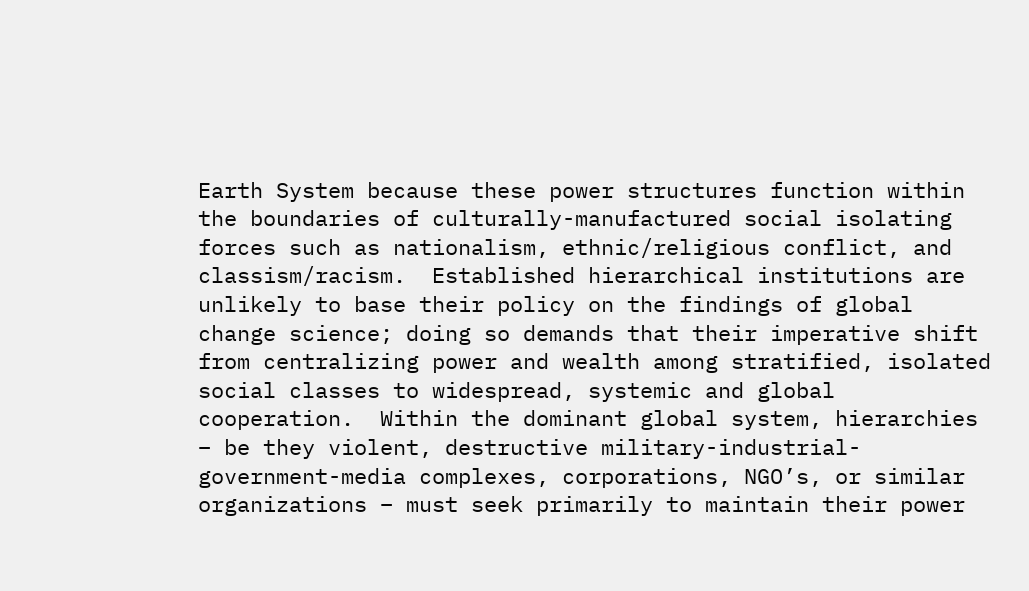Earth System because these power structures function within the boundaries of culturally-manufactured social isolating forces such as nationalism, ethnic/religious conflict, and classism/racism.  Established hierarchical institutions are unlikely to base their policy on the findings of global change science; doing so demands that their imperative shift from centralizing power and wealth among stratified, isolated social classes to widespread, systemic and global cooperation.  Within the dominant global system, hierarchies – be they violent, destructive military-industrial-government-media complexes, corporations, NGO’s, or similar organizations – must seek primarily to maintain their power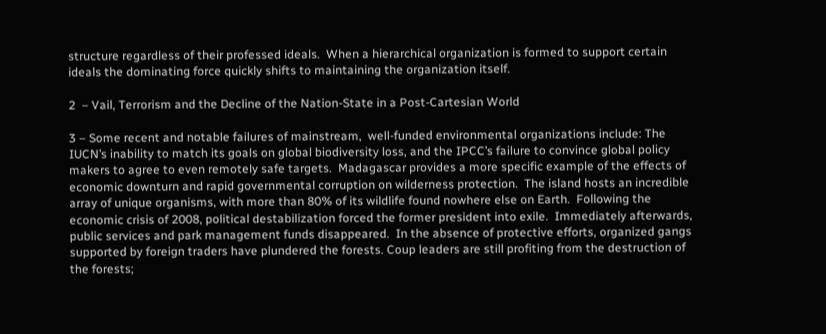structure regardless of their professed ideals.  When a hierarchical organization is formed to support certain ideals the dominating force quickly shifts to maintaining the organization itself.

2  – Vail, Terrorism and the Decline of the Nation-State in a Post-Cartesian World

3 – Some recent and notable failures of mainstream,  well-funded environmental organizations include: The IUCN’s inability to match its goals on global biodiversity loss, and the IPCC’s failure to convince global policy makers to agree to even remotely safe targets.  Madagascar provides a more specific example of the effects of economic downturn and rapid governmental corruption on wilderness protection.  The island hosts an incredible array of unique organisms, with more than 80% of its wildlife found nowhere else on Earth.  Following the economic crisis of 2008, political destabilization forced the former president into exile.  Immediately afterwards, public services and park management funds disappeared.  In the absence of protective efforts, organized gangs supported by foreign traders have plundered the forests. Coup leaders are still profiting from the destruction of the forests;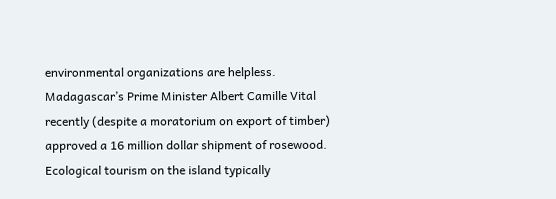environmental organizations are helpless.  Madagascar’s Prime Minister Albert Camille Vital recently (despite a moratorium on export of timber) approved a 16 million dollar shipment of rosewood.   Ecological tourism on the island typically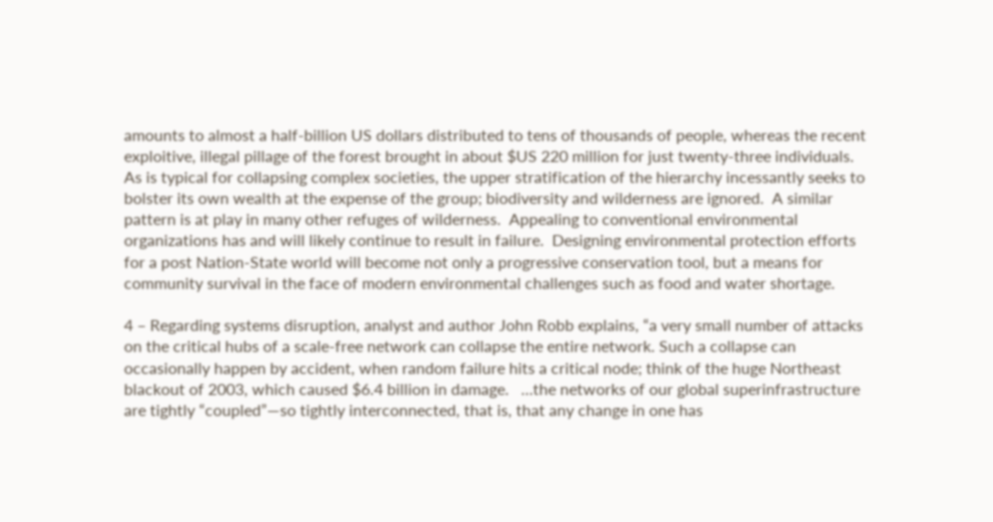amounts to almost a half-billion US dollars distributed to tens of thousands of people, whereas the recent exploitive, illegal pillage of the forest brought in about $US 220 million for just twenty-three individuals.  As is typical for collapsing complex societies, the upper stratification of the hierarchy incessantly seeks to bolster its own wealth at the expense of the group; biodiversity and wilderness are ignored.  A similar pattern is at play in many other refuges of wilderness.  Appealing to conventional environmental organizations has and will likely continue to result in failure.  Designing environmental protection efforts for a post Nation-State world will become not only a progressive conservation tool, but a means for community survival in the face of modern environmental challenges such as food and water shortage.

4 – Regarding systems disruption, analyst and author John Robb explains, “a very small number of attacks on the critical hubs of a scale-free network can collapse the entire network. Such a collapse can occasionally happen by accident, when random failure hits a critical node; think of the huge Northeast blackout of 2003, which caused $6.4 billion in damage.   …the networks of our global superinfrastructure are tightly “coupled”—so tightly interconnected, that is, that any change in one has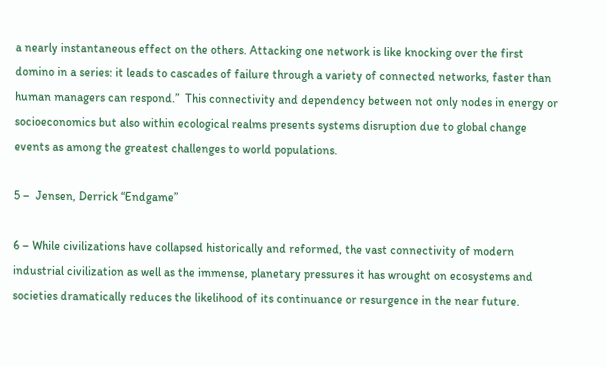a nearly instantaneous effect on the others. Attacking one network is like knocking over the first domino in a series: it leads to cascades of failure through a variety of connected networks, faster than human managers can respond.”  This connectivity and dependency between not only nodes in energy or socioeconomics but also within ecological realms presents systems disruption due to global change events as among the greatest challenges to world populations.

5 –  Jensen, Derrick “Endgame”

6 – While civilizations have collapsed historically and reformed, the vast connectivity of modern industrial civilization as well as the immense, planetary pressures it has wrought on ecosystems and societies dramatically reduces the likelihood of its continuance or resurgence in the near future.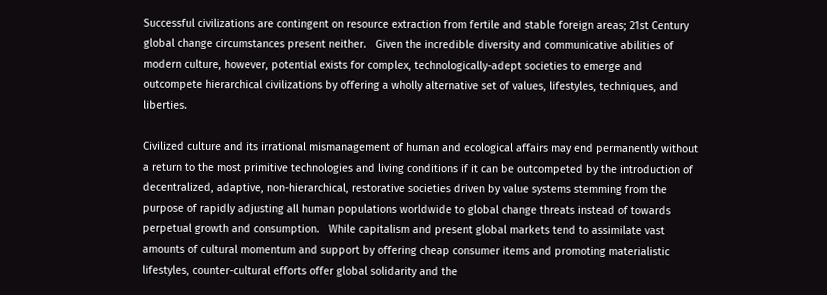Successful civilizations are contingent on resource extraction from fertile and stable foreign areas; 21st Century global change circumstances present neither.   Given the incredible diversity and communicative abilities of modern culture, however, potential exists for complex, technologically-adept societies to emerge and outcompete hierarchical civilizations by offering a wholly alternative set of values, lifestyles, techniques, and liberties.

Civilized culture and its irrational mismanagement of human and ecological affairs may end permanently without a return to the most primitive technologies and living conditions if it can be outcompeted by the introduction of decentralized, adaptive, non-hierarchical, restorative societies driven by value systems stemming from the purpose of rapidly adjusting all human populations worldwide to global change threats instead of towards perpetual growth and consumption.   While capitalism and present global markets tend to assimilate vast amounts of cultural momentum and support by offering cheap consumer items and promoting materialistic lifestyles, counter-cultural efforts offer global solidarity and the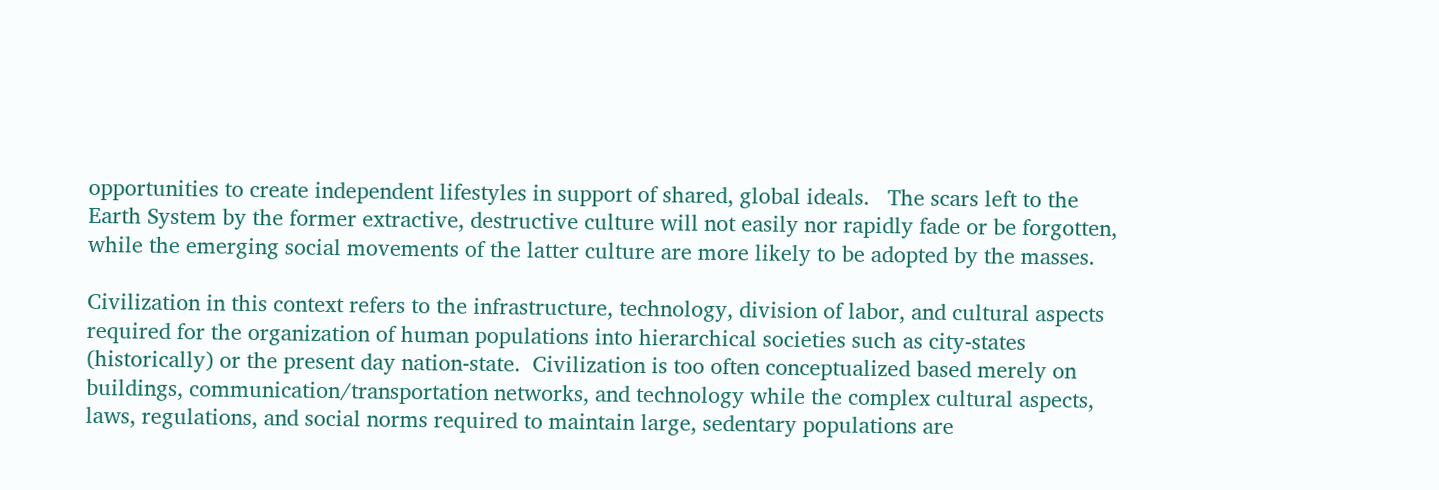opportunities to create independent lifestyles in support of shared, global ideals.   The scars left to the Earth System by the former extractive, destructive culture will not easily nor rapidly fade or be forgotten, while the emerging social movements of the latter culture are more likely to be adopted by the masses.

Civilization in this context refers to the infrastructure, technology, division of labor, and cultural aspects required for the organization of human populations into hierarchical societies such as city-states (historically) or the present day nation-state.  Civilization is too often conceptualized based merely on buildings, communication/transportation networks, and technology while the complex cultural aspects, laws, regulations, and social norms required to maintain large, sedentary populations are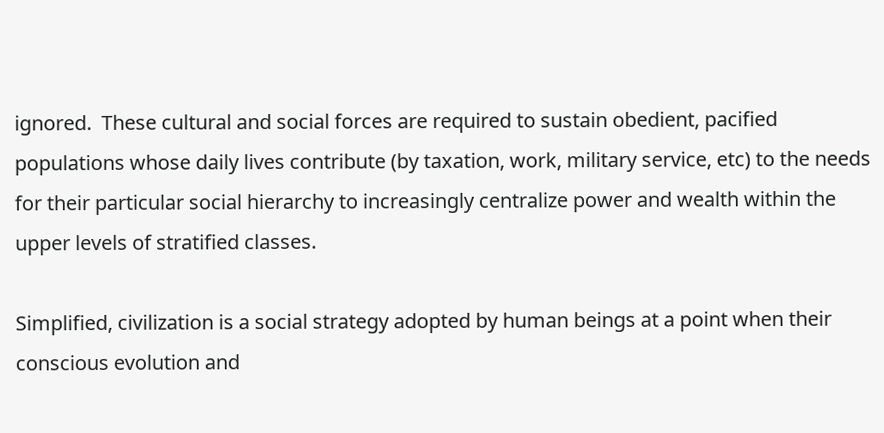ignored.  These cultural and social forces are required to sustain obedient, pacified populations whose daily lives contribute (by taxation, work, military service, etc) to the needs for their particular social hierarchy to increasingly centralize power and wealth within the upper levels of stratified classes.

Simplified, civilization is a social strategy adopted by human beings at a point when their conscious evolution and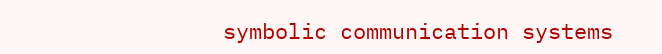symbolic communication systems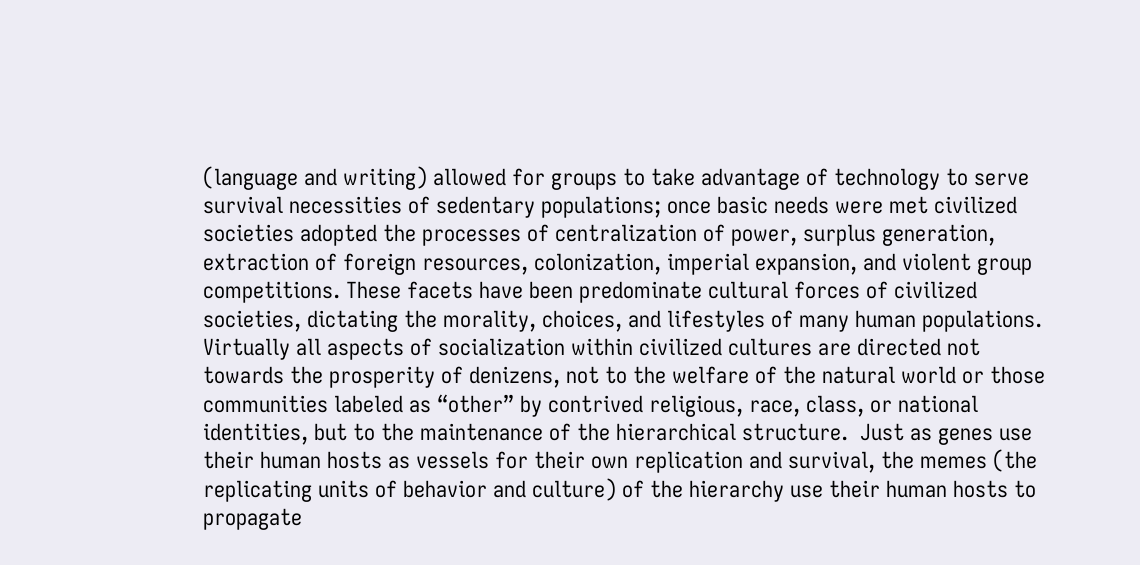(language and writing) allowed for groups to take advantage of technology to serve survival necessities of sedentary populations; once basic needs were met civilized societies adopted the processes of centralization of power, surplus generation, extraction of foreign resources, colonization, imperial expansion, and violent group competitions. These facets have been predominate cultural forces of civilized societies, dictating the morality, choices, and lifestyles of many human populations.   Virtually all aspects of socialization within civilized cultures are directed not towards the prosperity of denizens, not to the welfare of the natural world or those communities labeled as “other” by contrived religious, race, class, or national identities, but to the maintenance of the hierarchical structure.  Just as genes use their human hosts as vessels for their own replication and survival, the memes (the replicating units of behavior and culture) of the hierarchy use their human hosts to propagate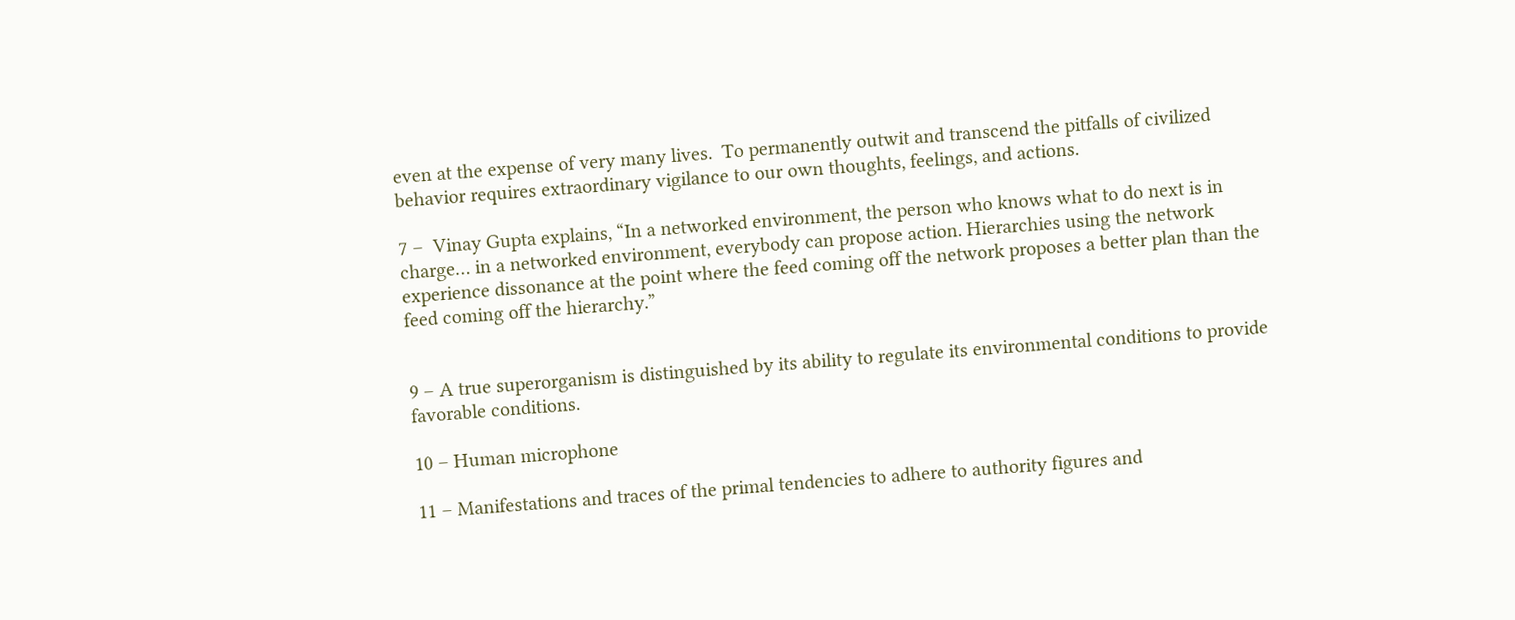even at the expense of very many lives.  To permanently outwit and transcend the pitfalls of civilized behavior requires extraordinary vigilance to our own thoughts, feelings, and actions.

7 –  Vinay Gupta explains, “In a networked environment, the person who knows what to do next is in charge… in a networked environment, everybody can propose action. Hierarchies using the network experience dissonance at the point where the feed coming off the network proposes a better plan than the feed coming off the hierarchy.”


9 – A true superorganism is distinguished by its ability to regulate its environmental conditions to provide favorable conditions.

10 – Human microphone

11 – Manifestations and traces of the primal tendencies to adhere to authority figures and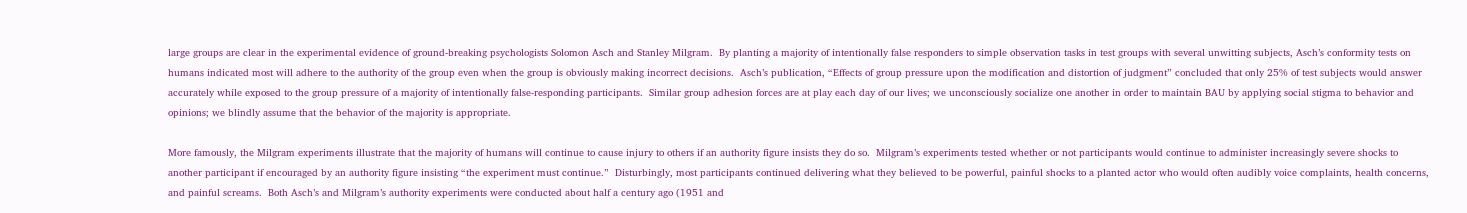large groups are clear in the experimental evidence of ground-breaking psychologists Solomon Asch and Stanley Milgram.  By planting a majority of intentionally false responders to simple observation tasks in test groups with several unwitting subjects, Asch’s conformity tests on humans indicated most will adhere to the authority of the group even when the group is obviously making incorrect decisions.  Asch’s publication, “Effects of group pressure upon the modification and distortion of judgment” concluded that only 25% of test subjects would answer accurately while exposed to the group pressure of a majority of intentionally false-responding participants.  Similar group adhesion forces are at play each day of our lives; we unconsciously socialize one another in order to maintain BAU by applying social stigma to behavior and opinions; we blindly assume that the behavior of the majority is appropriate.

More famously, the Milgram experiments illustrate that the majority of humans will continue to cause injury to others if an authority figure insists they do so.  Milgram’s experiments tested whether or not participants would continue to administer increasingly severe shocks to another participant if encouraged by an authority figure insisting “the experiment must continue.”  Disturbingly, most participants continued delivering what they believed to be powerful, painful shocks to a planted actor who would often audibly voice complaints, health concerns, and painful screams.  Both Asch’s and Milgram’s authority experiments were conducted about half a century ago (1951 and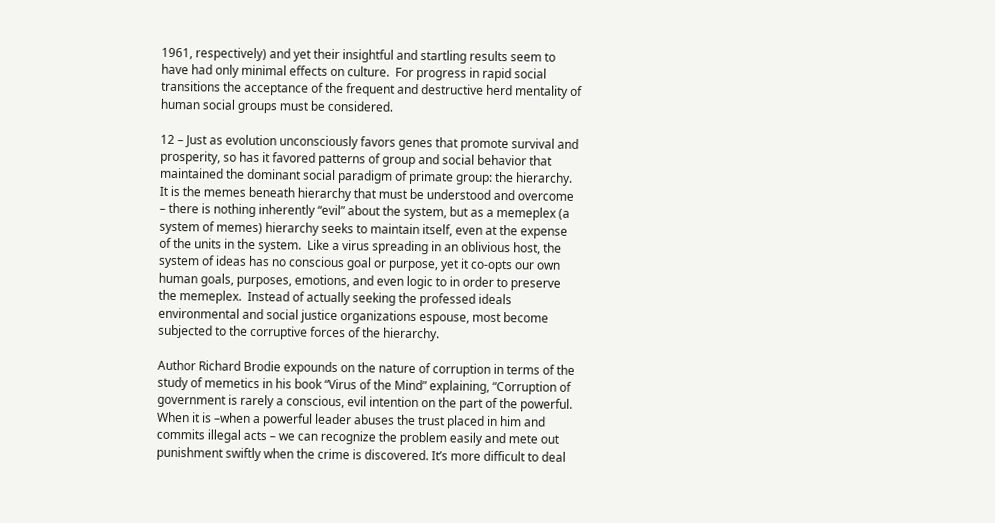1961, respectively) and yet their insightful and startling results seem to have had only minimal effects on culture.  For progress in rapid social transitions the acceptance of the frequent and destructive herd mentality of human social groups must be considered.

12 – Just as evolution unconsciously favors genes that promote survival and prosperity, so has it favored patterns of group and social behavior that maintained the dominant social paradigm of primate group: the hierarchy.  It is the memes beneath hierarchy that must be understood and overcome – there is nothing inherently “evil” about the system, but as a memeplex (a system of memes) hierarchy seeks to maintain itself, even at the expense of the units in the system.  Like a virus spreading in an oblivious host, the system of ideas has no conscious goal or purpose, yet it co-opts our own human goals, purposes, emotions, and even logic to in order to preserve the memeplex.  Instead of actually seeking the professed ideals environmental and social justice organizations espouse, most become subjected to the corruptive forces of the hierarchy.

Author Richard Brodie expounds on the nature of corruption in terms of the study of memetics in his book “Virus of the Mind” explaining, “Corruption of government is rarely a conscious, evil intention on the part of the powerful. When it is –when a powerful leader abuses the trust placed in him and commits illegal acts – we can recognize the problem easily and mete out punishment swiftly when the crime is discovered. It’s more difficult to deal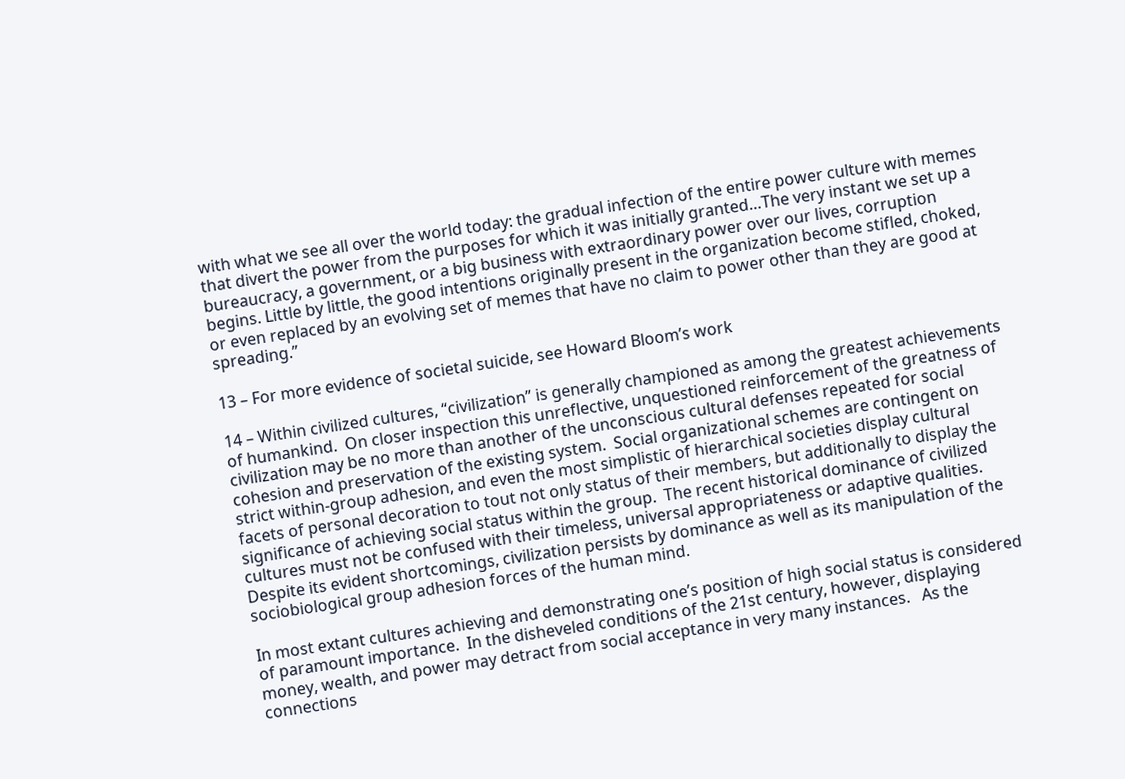with what we see all over the world today: the gradual infection of the entire power culture with memes that divert the power from the purposes for which it was initially granted…The very instant we set up a bureaucracy, a government, or a big business with extraordinary power over our lives, corruption begins. Little by little, the good intentions originally present in the organization become stifled, choked, or even replaced by an evolving set of memes that have no claim to power other than they are good at spreading.”

13 – For more evidence of societal suicide, see Howard Bloom’s work

14 – Within civilized cultures, “civilization” is generally championed as among the greatest achievements of humankind.  On closer inspection this unreflective, unquestioned reinforcement of the greatness of civilization may be no more than another of the unconscious cultural defenses repeated for social cohesion and preservation of the existing system.  Social organizational schemes are contingent on strict within-group adhesion, and even the most simplistic of hierarchical societies display cultural facets of personal decoration to tout not only status of their members, but additionally to display the significance of achieving social status within the group.  The recent historical dominance of civilized cultures must not be confused with their timeless, universal appropriateness or adaptive qualities. Despite its evident shortcomings, civilization persists by dominance as well as its manipulation of the sociobiological group adhesion forces of the human mind.

In most extant cultures achieving and demonstrating one’s position of high social status is considered of paramount importance.  In the disheveled conditions of the 21st century, however, displaying money, wealth, and power may detract from social acceptance in very many instances.   As the connections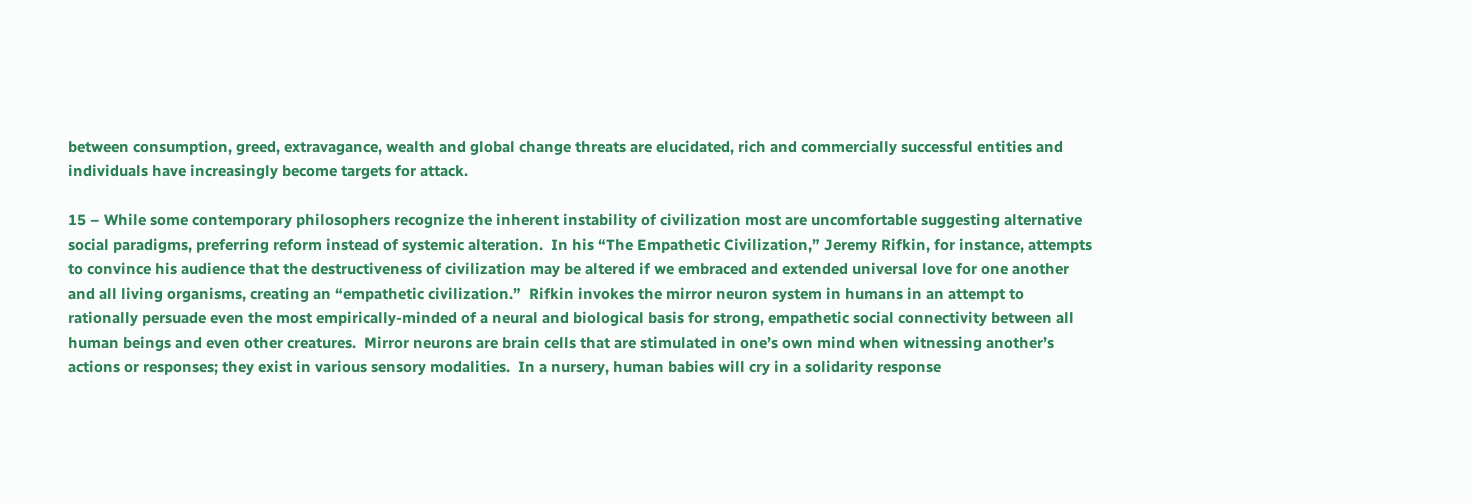between consumption, greed, extravagance, wealth and global change threats are elucidated, rich and commercially successful entities and individuals have increasingly become targets for attack.

15 – While some contemporary philosophers recognize the inherent instability of civilization most are uncomfortable suggesting alternative social paradigms, preferring reform instead of systemic alteration.  In his “The Empathetic Civilization,” Jeremy Rifkin, for instance, attempts to convince his audience that the destructiveness of civilization may be altered if we embraced and extended universal love for one another and all living organisms, creating an “empathetic civilization.”  Rifkin invokes the mirror neuron system in humans in an attempt to rationally persuade even the most empirically-minded of a neural and biological basis for strong, empathetic social connectivity between all human beings and even other creatures.  Mirror neurons are brain cells that are stimulated in one’s own mind when witnessing another’s actions or responses; they exist in various sensory modalities.  In a nursery, human babies will cry in a solidarity response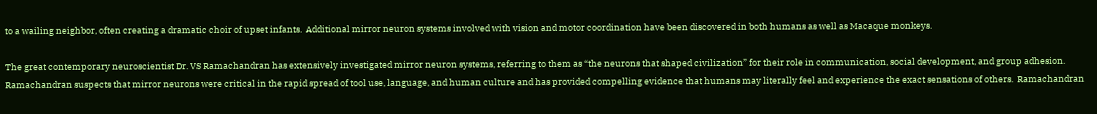to a wailing neighbor, often creating a dramatic choir of upset infants.  Additional mirror neuron systems involved with vision and motor coordination have been discovered in both humans as well as Macaque monkeys.

The great contemporary neuroscientist Dr. VS Ramachandran has extensively investigated mirror neuron systems, referring to them as “the neurons that shaped civilization” for their role in communication, social development, and group adhesion.  Ramachandran suspects that mirror neurons were critical in the rapid spread of tool use, language, and human culture and has provided compelling evidence that humans may literally feel and experience the exact sensations of others.  Ramachandran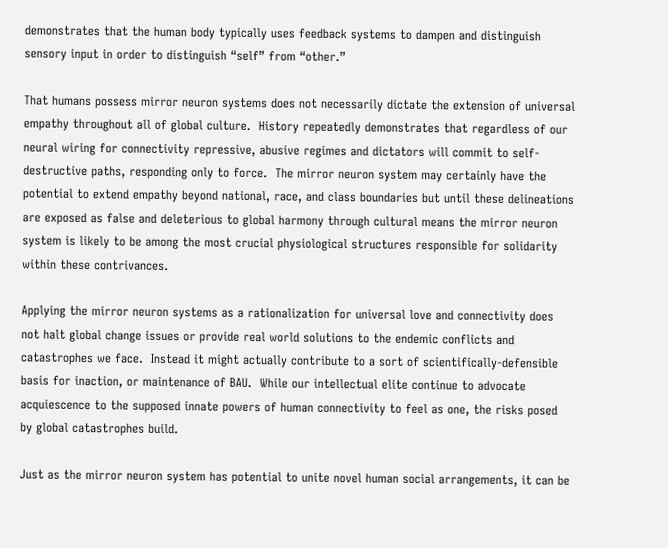demonstrates that the human body typically uses feedback systems to dampen and distinguish sensory input in order to distinguish “self” from “other.”

That humans possess mirror neuron systems does not necessarily dictate the extension of universal empathy throughout all of global culture.  History repeatedly demonstrates that regardless of our neural wiring for connectivity repressive, abusive regimes and dictators will commit to self-destructive paths, responding only to force.  The mirror neuron system may certainly have the potential to extend empathy beyond national, race, and class boundaries but until these delineations are exposed as false and deleterious to global harmony through cultural means the mirror neuron system is likely to be among the most crucial physiological structures responsible for solidarity within these contrivances.

Applying the mirror neuron systems as a rationalization for universal love and connectivity does not halt global change issues or provide real world solutions to the endemic conflicts and catastrophes we face.  Instead it might actually contribute to a sort of scientifically-defensible basis for inaction, or maintenance of BAU.  While our intellectual elite continue to advocate acquiescence to the supposed innate powers of human connectivity to feel as one, the risks posed by global catastrophes build.

Just as the mirror neuron system has potential to unite novel human social arrangements, it can be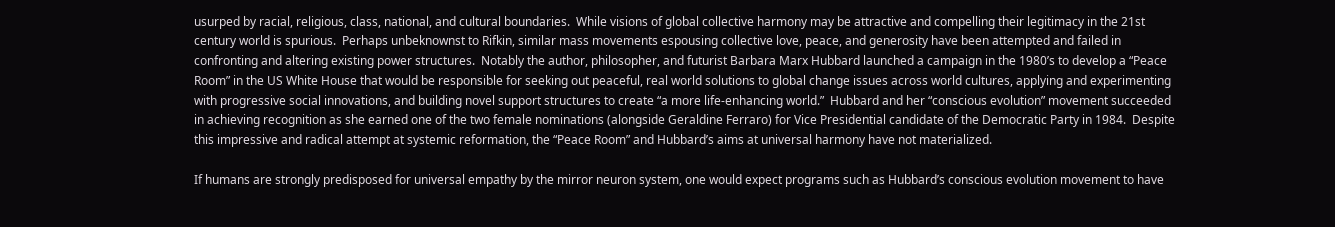usurped by racial, religious, class, national, and cultural boundaries.  While visions of global collective harmony may be attractive and compelling their legitimacy in the 21st century world is spurious.  Perhaps unbeknownst to Rifkin, similar mass movements espousing collective love, peace, and generosity have been attempted and failed in confronting and altering existing power structures.  Notably the author, philosopher, and futurist Barbara Marx Hubbard launched a campaign in the 1980’s to develop a “Peace Room” in the US White House that would be responsible for seeking out peaceful, real world solutions to global change issues across world cultures, applying and experimenting with progressive social innovations, and building novel support structures to create “a more life-enhancing world.”  Hubbard and her “conscious evolution” movement succeeded in achieving recognition as she earned one of the two female nominations (alongside Geraldine Ferraro) for Vice Presidential candidate of the Democratic Party in 1984.  Despite this impressive and radical attempt at systemic reformation, the “Peace Room” and Hubbard’s aims at universal harmony have not materialized.

If humans are strongly predisposed for universal empathy by the mirror neuron system, one would expect programs such as Hubbard’s conscious evolution movement to have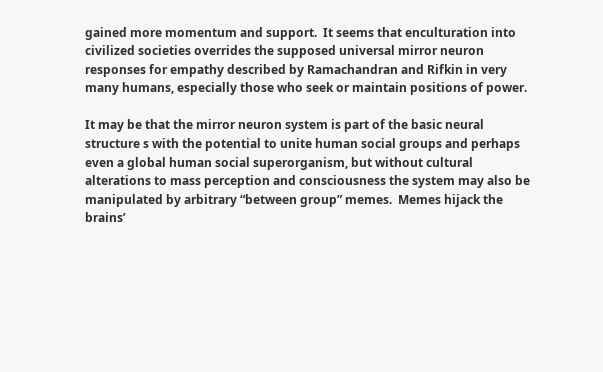gained more momentum and support.  It seems that enculturation into civilized societies overrides the supposed universal mirror neuron responses for empathy described by Ramachandran and Rifkin in very many humans, especially those who seek or maintain positions of power.

It may be that the mirror neuron system is part of the basic neural structure s with the potential to unite human social groups and perhaps even a global human social superorganism, but without cultural alterations to mass perception and consciousness the system may also be manipulated by arbitrary “between group” memes.  Memes hijack the brains’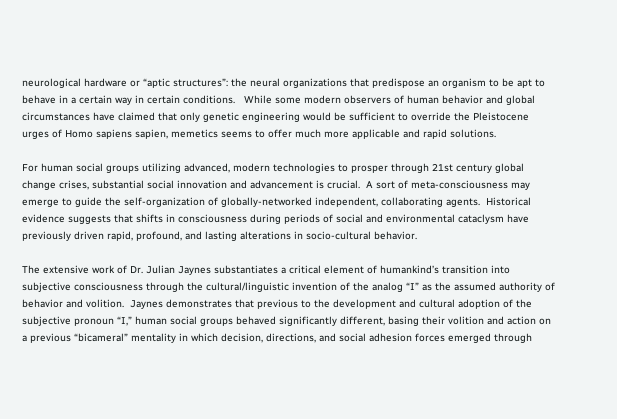neurological hardware or “aptic structures”: the neural organizations that predispose an organism to be apt to behave in a certain way in certain conditions.   While some modern observers of human behavior and global circumstances have claimed that only genetic engineering would be sufficient to override the Pleistocene urges of Homo sapiens sapien, memetics seems to offer much more applicable and rapid solutions.

For human social groups utilizing advanced, modern technologies to prosper through 21st century global change crises, substantial social innovation and advancement is crucial.  A sort of meta-consciousness may emerge to guide the self-organization of globally-networked independent, collaborating agents.  Historical evidence suggests that shifts in consciousness during periods of social and environmental cataclysm have previously driven rapid, profound, and lasting alterations in socio-cultural behavior.

The extensive work of Dr. Julian Jaynes substantiates a critical element of humankind’s transition into subjective consciousness through the cultural/linguistic invention of the analog “I” as the assumed authority of behavior and volition.  Jaynes demonstrates that previous to the development and cultural adoption of the subjective pronoun “I,” human social groups behaved significantly different, basing their volition and action on a previous “bicameral” mentality in which decision, directions, and social adhesion forces emerged through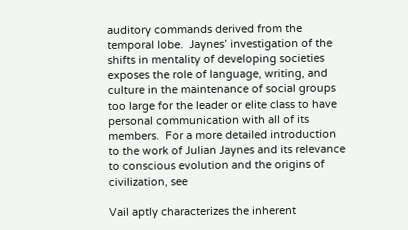auditory commands derived from the temporal lobe.  Jaynes’ investigation of the shifts in mentality of developing societies exposes the role of language, writing, and culture in the maintenance of social groups too large for the leader or elite class to have personal communication with all of its members.  For a more detailed introduction to the work of Julian Jaynes and its relevance to conscious evolution and the origins of civilization, see

Vail aptly characterizes the inherent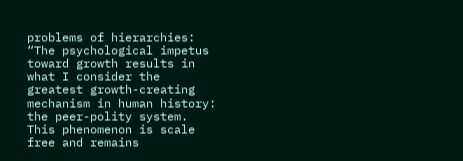problems of hierarchies: “The psychological impetus toward growth results in what I consider the greatest growth-creating mechanism in human history: the peer-polity system. This phenomenon is scale free and remains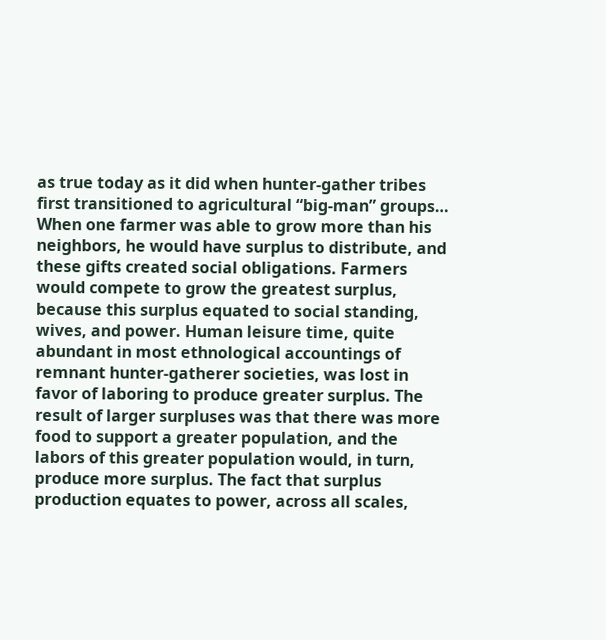as true today as it did when hunter-gather tribes first transitioned to agricultural “big-man” groups… When one farmer was able to grow more than his neighbors, he would have surplus to distribute, and these gifts created social obligations. Farmers would compete to grow the greatest surplus, because this surplus equated to social standing, wives, and power. Human leisure time, quite abundant in most ethnological accountings of remnant hunter-gatherer societies, was lost in favor of laboring to produce greater surplus. The result of larger surpluses was that there was more food to support a greater population, and the labors of this greater population would, in turn, produce more surplus. The fact that surplus production equates to power, across all scales,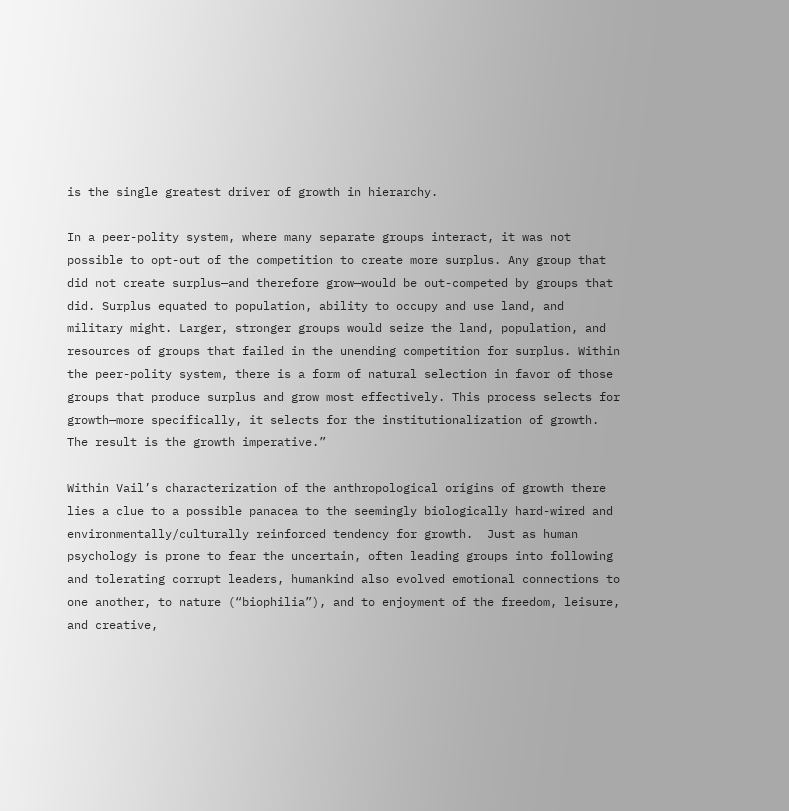is the single greatest driver of growth in hierarchy.

In a peer-polity system, where many separate groups interact, it was not possible to opt-out of the competition to create more surplus. Any group that did not create surplus—and therefore grow—would be out-competed by groups that did. Surplus equated to population, ability to occupy and use land, and military might. Larger, stronger groups would seize the land, population, and resources of groups that failed in the unending competition for surplus. Within the peer-polity system, there is a form of natural selection in favor of those groups that produce surplus and grow most effectively. This process selects for growth—more specifically, it selects for the institutionalization of growth. The result is the growth imperative.”

Within Vail’s characterization of the anthropological origins of growth there lies a clue to a possible panacea to the seemingly biologically hard-wired and environmentally/culturally reinforced tendency for growth.  Just as human psychology is prone to fear the uncertain, often leading groups into following and tolerating corrupt leaders, humankind also evolved emotional connections to one another, to nature (“biophilia”), and to enjoyment of the freedom, leisure, and creative,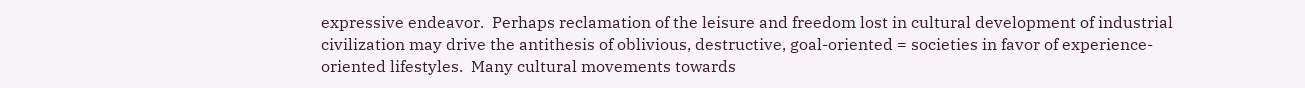expressive endeavor.  Perhaps reclamation of the leisure and freedom lost in cultural development of industrial civilization may drive the antithesis of oblivious, destructive, goal-oriented = societies in favor of experience-oriented lifestyles.  Many cultural movements towards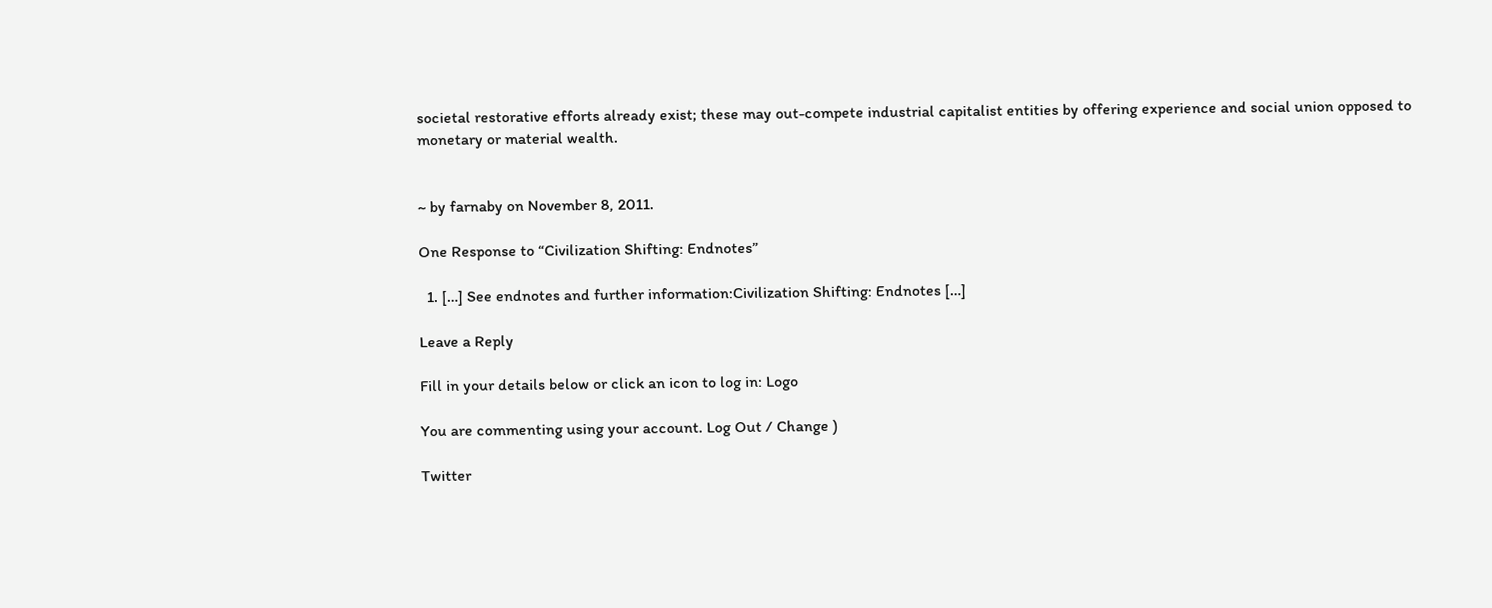societal restorative efforts already exist; these may out-compete industrial capitalist entities by offering experience and social union opposed to monetary or material wealth.


~ by farnaby on November 8, 2011.

One Response to “Civilization Shifting: Endnotes”

  1. […] See endnotes and further information:Civilization Shifting: Endnotes […]

Leave a Reply

Fill in your details below or click an icon to log in: Logo

You are commenting using your account. Log Out / Change )

Twitter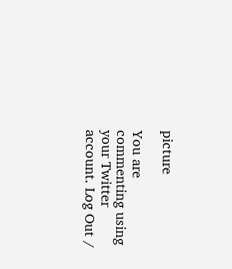picture

You are commenting using your Twitter account. Log Out /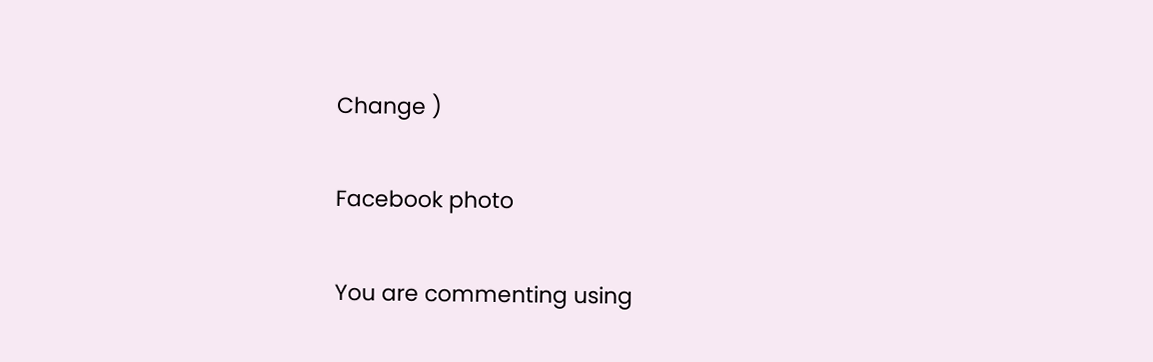Change )

Facebook photo

You are commenting using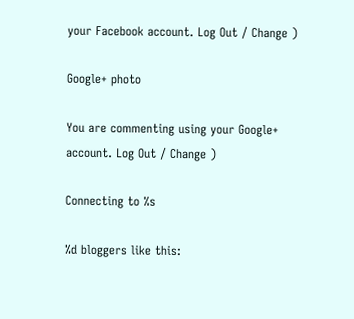your Facebook account. Log Out / Change )

Google+ photo

You are commenting using your Google+ account. Log Out / Change )

Connecting to %s

%d bloggers like this: